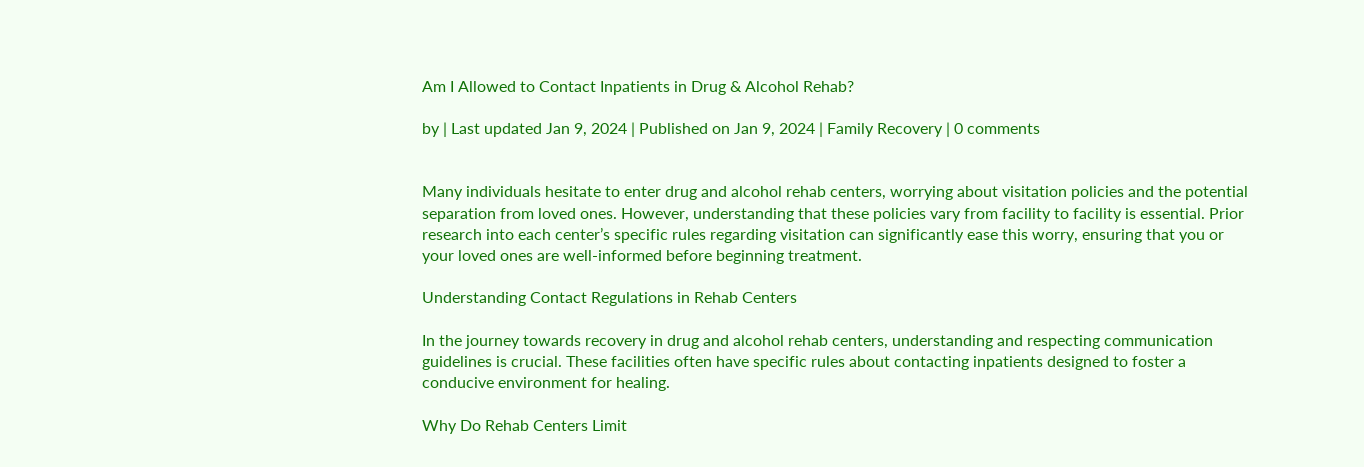Am I Allowed to Contact Inpatients in Drug & Alcohol Rehab?

by | Last updated Jan 9, 2024 | Published on Jan 9, 2024 | Family Recovery | 0 comments


Many individuals hesitate to enter drug and alcohol rehab centers, worrying about visitation policies and the potential separation from loved ones. However, understanding that these policies vary from facility to facility is essential. Prior research into each center’s specific rules regarding visitation can significantly ease this worry, ensuring that you or your loved ones are well-informed before beginning treatment.

Understanding Contact Regulations in Rehab Centers

In the journey towards recovery in drug and alcohol rehab centers, understanding and respecting communication guidelines is crucial. These facilities often have specific rules about contacting inpatients designed to foster a conducive environment for healing.

Why Do Rehab Centers Limit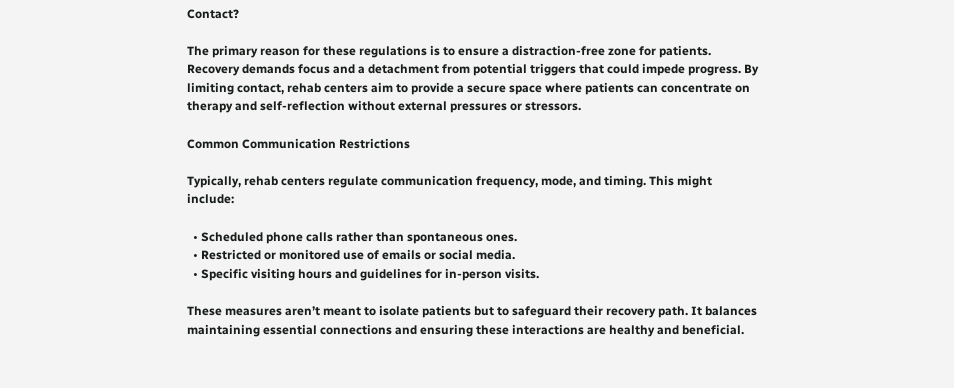Contact?

The primary reason for these regulations is to ensure a distraction-free zone for patients. Recovery demands focus and a detachment from potential triggers that could impede progress. By limiting contact, rehab centers aim to provide a secure space where patients can concentrate on therapy and self-reflection without external pressures or stressors.

Common Communication Restrictions

Typically, rehab centers regulate communication frequency, mode, and timing. This might include:

  • Scheduled phone calls rather than spontaneous ones.
  • Restricted or monitored use of emails or social media.
  • Specific visiting hours and guidelines for in-person visits.

These measures aren’t meant to isolate patients but to safeguard their recovery path. It balances maintaining essential connections and ensuring these interactions are healthy and beneficial.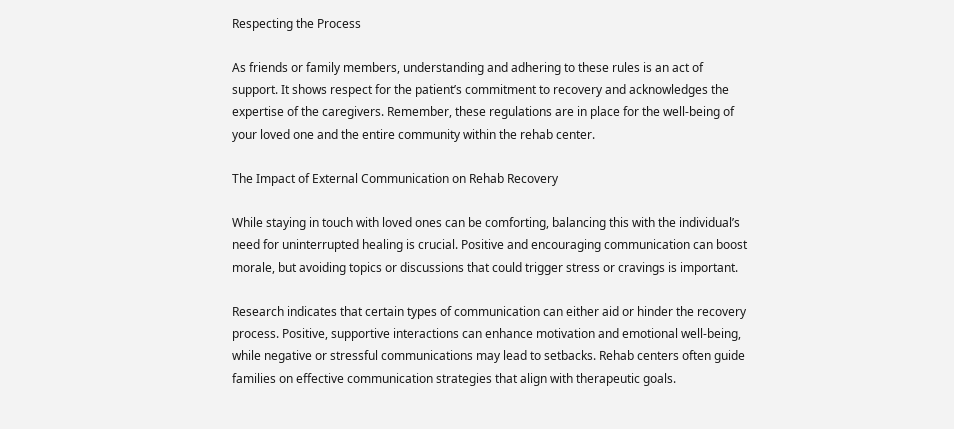Respecting the Process

As friends or family members, understanding and adhering to these rules is an act of support. It shows respect for the patient’s commitment to recovery and acknowledges the expertise of the caregivers. Remember, these regulations are in place for the well-being of your loved one and the entire community within the rehab center.

The Impact of External Communication on Rehab Recovery

While staying in touch with loved ones can be comforting, balancing this with the individual’s need for uninterrupted healing is crucial. Positive and encouraging communication can boost morale, but avoiding topics or discussions that could trigger stress or cravings is important.

Research indicates that certain types of communication can either aid or hinder the recovery process. Positive, supportive interactions can enhance motivation and emotional well-being, while negative or stressful communications may lead to setbacks. Rehab centers often guide families on effective communication strategies that align with therapeutic goals.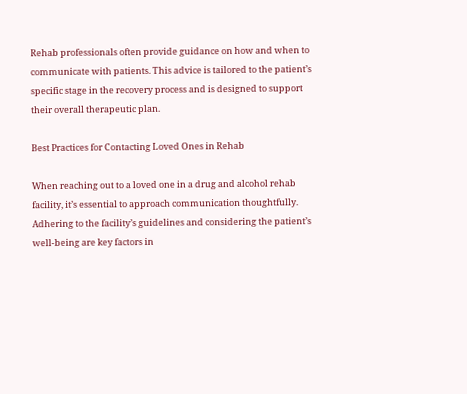Rehab professionals often provide guidance on how and when to communicate with patients. This advice is tailored to the patient’s specific stage in the recovery process and is designed to support their overall therapeutic plan.

Best Practices for Contacting Loved Ones in Rehab

When reaching out to a loved one in a drug and alcohol rehab facility, it’s essential to approach communication thoughtfully. Adhering to the facility’s guidelines and considering the patient’s well-being are key factors in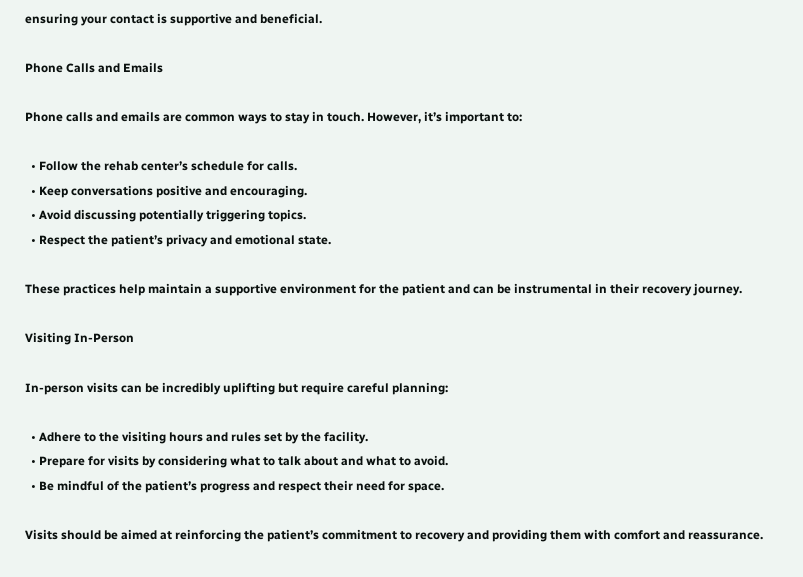ensuring your contact is supportive and beneficial.

Phone Calls and Emails

Phone calls and emails are common ways to stay in touch. However, it’s important to:

  • Follow the rehab center’s schedule for calls.
  • Keep conversations positive and encouraging.
  • Avoid discussing potentially triggering topics.
  • Respect the patient’s privacy and emotional state.

These practices help maintain a supportive environment for the patient and can be instrumental in their recovery journey.

Visiting In-Person

In-person visits can be incredibly uplifting but require careful planning:

  • Adhere to the visiting hours and rules set by the facility.
  • Prepare for visits by considering what to talk about and what to avoid.
  • Be mindful of the patient’s progress and respect their need for space.

Visits should be aimed at reinforcing the patient’s commitment to recovery and providing them with comfort and reassurance.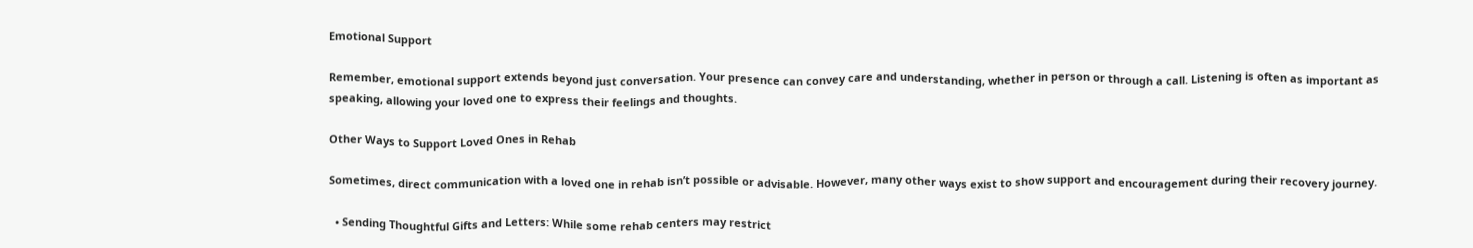Emotional Support

Remember, emotional support extends beyond just conversation. Your presence can convey care and understanding, whether in person or through a call. Listening is often as important as speaking, allowing your loved one to express their feelings and thoughts.

Other Ways to Support Loved Ones in Rehab

Sometimes, direct communication with a loved one in rehab isn’t possible or advisable. However, many other ways exist to show support and encouragement during their recovery journey.

  • Sending Thoughtful Gifts and Letters: While some rehab centers may restrict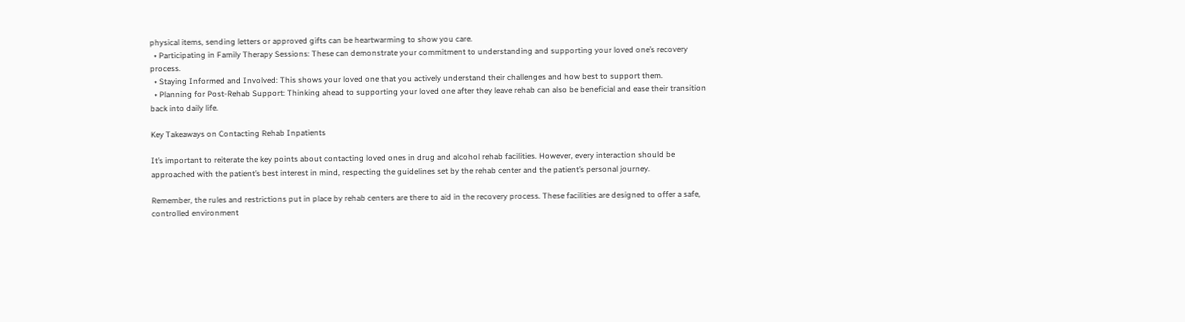physical items, sending letters or approved gifts can be heartwarming to show you care.
  • Participating in Family Therapy Sessions: These can demonstrate your commitment to understanding and supporting your loved one’s recovery process.
  • Staying Informed and Involved: This shows your loved one that you actively understand their challenges and how best to support them.
  • Planning for Post-Rehab Support: Thinking ahead to supporting your loved one after they leave rehab can also be beneficial and ease their transition back into daily life.

Key Takeaways on Contacting Rehab Inpatients

It’s important to reiterate the key points about contacting loved ones in drug and alcohol rehab facilities. However, every interaction should be approached with the patient’s best interest in mind, respecting the guidelines set by the rehab center and the patient’s personal journey.

Remember, the rules and restrictions put in place by rehab centers are there to aid in the recovery process. These facilities are designed to offer a safe, controlled environment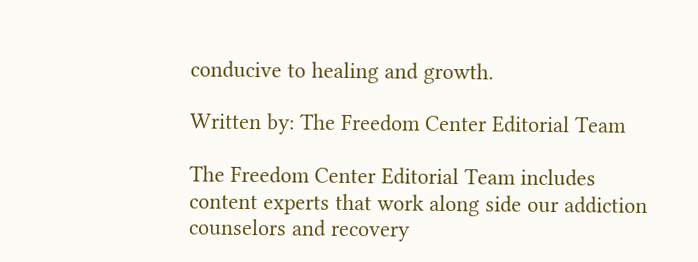conducive to healing and growth.

Written by: The Freedom Center Editorial Team

The Freedom Center Editorial Team includes content experts that work along side our addiction counselors and recovery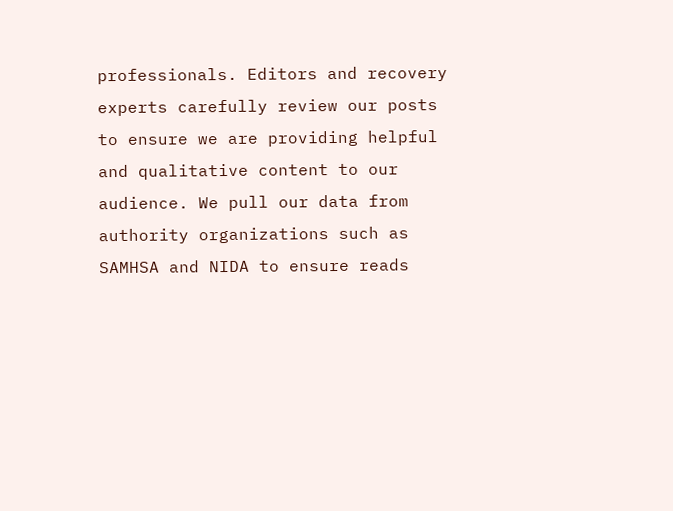professionals. Editors and recovery experts carefully review our posts to ensure we are providing helpful and qualitative content to our audience. We pull our data from authority organizations such as SAMHSA and NIDA to ensure reads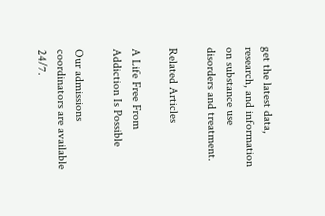get the latest data, research, and information on substance use disorders and treatment.

Related Articles

A Life Free From Addiction Is Possible

Our admissions coordinators are available 24/7.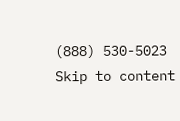(888) 530-5023
Skip to content